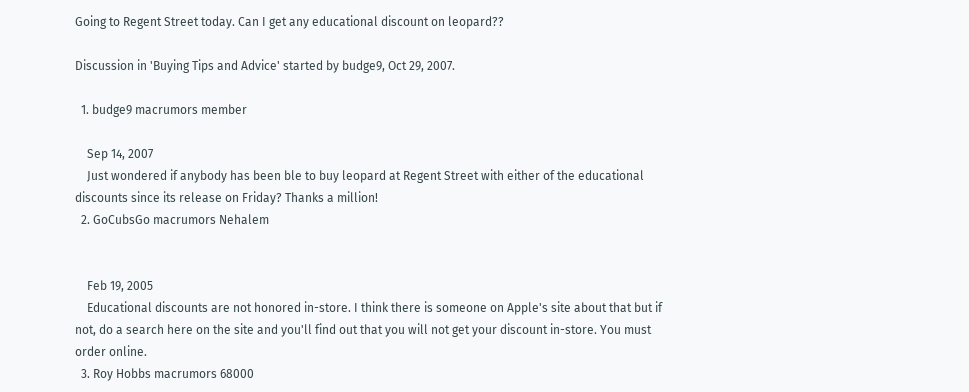Going to Regent Street today. Can I get any educational discount on leopard??

Discussion in 'Buying Tips and Advice' started by budge9, Oct 29, 2007.

  1. budge9 macrumors member

    Sep 14, 2007
    Just wondered if anybody has been ble to buy leopard at Regent Street with either of the educational discounts since its release on Friday? Thanks a million!
  2. GoCubsGo macrumors Nehalem


    Feb 19, 2005
    Educational discounts are not honored in-store. I think there is someone on Apple's site about that but if not, do a search here on the site and you'll find out that you will not get your discount in-store. You must order online.
  3. Roy Hobbs macrumors 68000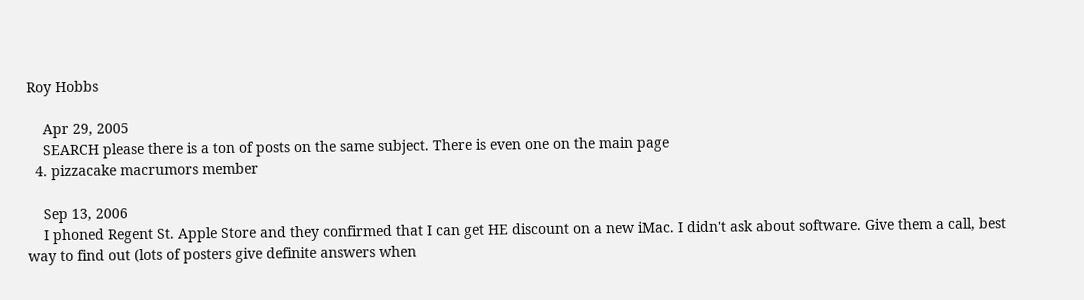Roy Hobbs

    Apr 29, 2005
    SEARCH please there is a ton of posts on the same subject. There is even one on the main page
  4. pizzacake macrumors member

    Sep 13, 2006
    I phoned Regent St. Apple Store and they confirmed that I can get HE discount on a new iMac. I didn't ask about software. Give them a call, best way to find out (lots of posters give definite answers when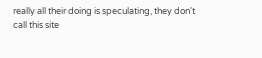really all their doing is speculating, they don't call this site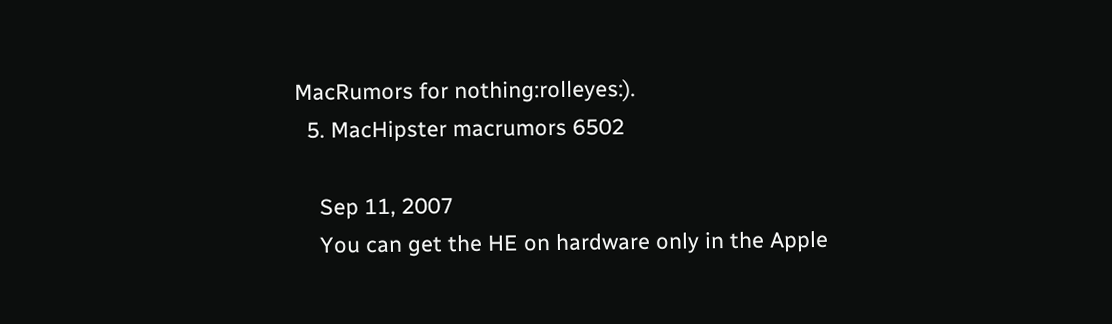MacRumors for nothing:rolleyes:).
  5. MacHipster macrumors 6502

    Sep 11, 2007
    You can get the HE on hardware only in the Apple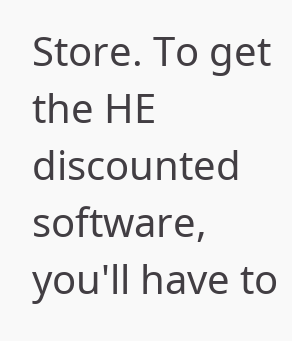Store. To get the HE discounted software, you'll have to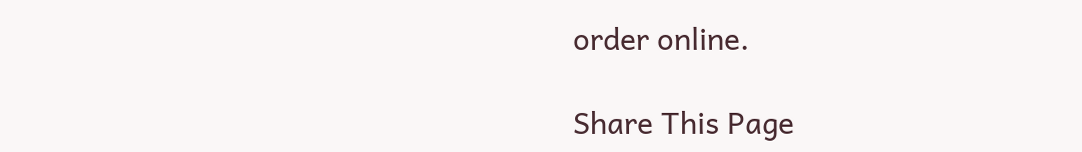order online.

Share This Page